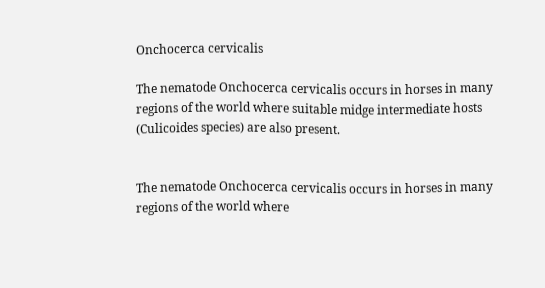Onchocerca cervicalis

The nematode Onchocerca cervicalis occurs in horses in many regions of the world where suitable midge intermediate hosts (Culicoides species) are also present.


The nematode Onchocerca cervicalis occurs in horses in many regions of the world where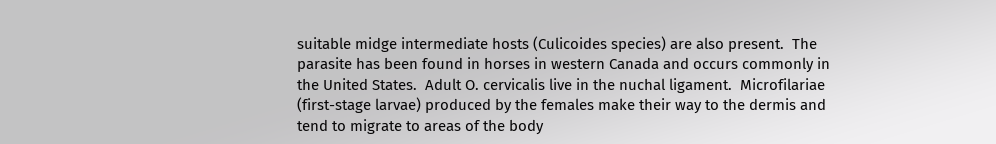suitable midge intermediate hosts (Culicoides species) are also present.  The parasite has been found in horses in western Canada and occurs commonly in the United States.  Adult O. cervicalis live in the nuchal ligament.  Microfilariae (first-stage larvae) produced by the females make their way to the dermis and tend to migrate to areas of the body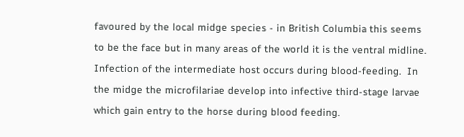favoured by the local midge species - in British Columbia this seems to be the face but in many areas of the world it is the ventral midline.  Infection of the intermediate host occurs during blood-feeding.  In the midge the microfilariae develop into infective third-stage larvae which gain entry to the horse during blood feeding.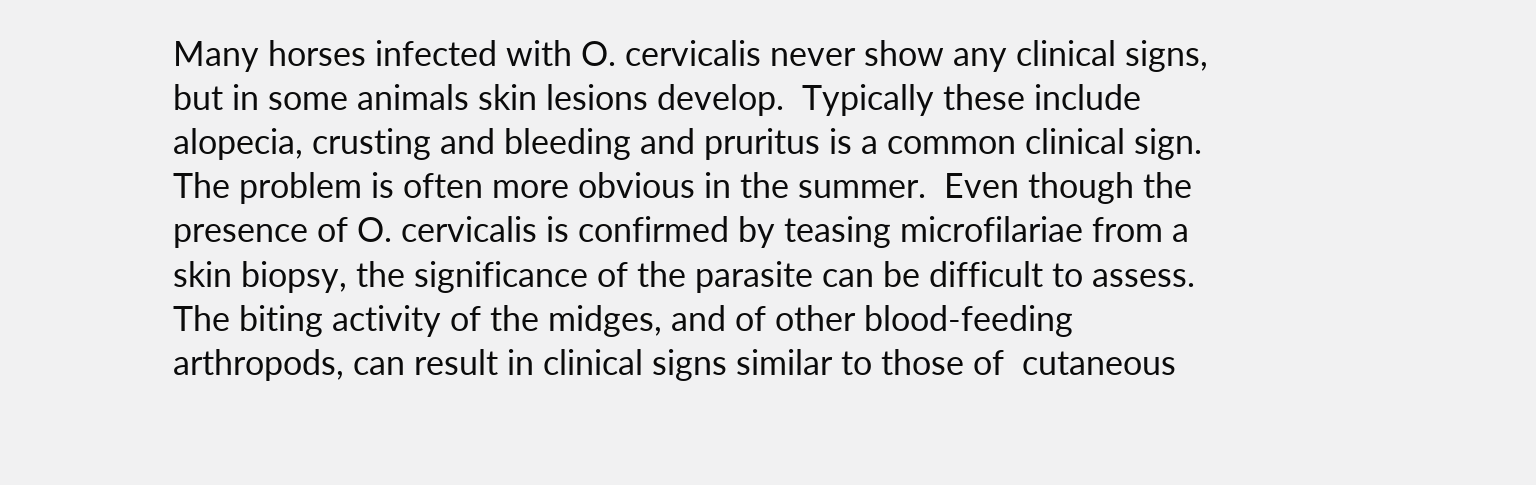Many horses infected with O. cervicalis never show any clinical signs, but in some animals skin lesions develop.  Typically these include alopecia, crusting and bleeding and pruritus is a common clinical sign.  The problem is often more obvious in the summer.  Even though the presence of O. cervicalis is confirmed by teasing microfilariae from a skin biopsy, the significance of the parasite can be difficult to assess.  The biting activity of the midges, and of other blood-feeding arthropods, can result in clinical signs similar to those of  cutaneous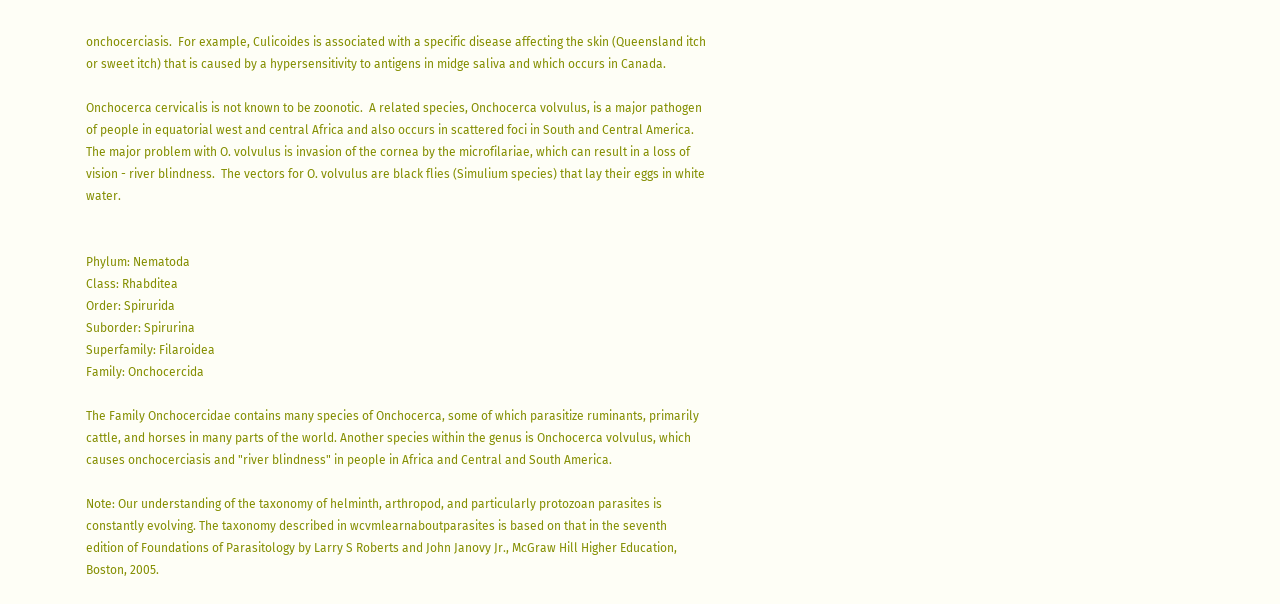onchocerciasis.  For example, Culicoides is associated with a specific disease affecting the skin (Queensland itch or sweet itch) that is caused by a hypersensitivity to antigens in midge saliva and which occurs in Canada.

Onchocerca cervicalis is not known to be zoonotic.  A related species, Onchocerca volvulus, is a major pathogen of people in equatorial west and central Africa and also occurs in scattered foci in South and Central America.  The major problem with O. volvulus is invasion of the cornea by the microfilariae, which can result in a loss of vision - river blindness.  The vectors for O. volvulus are black flies (Simulium species) that lay their eggs in white water.


Phylum: Nematoda
Class: Rhabditea
Order: Spirurida
Suborder: Spirurina
Superfamily: Filaroidea
Family: Onchocercida

The Family Onchocercidae contains many species of Onchocerca, some of which parasitize ruminants, primarily cattle, and horses in many parts of the world. Another species within the genus is Onchocerca volvulus, which causes onchocerciasis and "river blindness" in people in Africa and Central and South America.

Note: Our understanding of the taxonomy of helminth, arthropod, and particularly protozoan parasites is constantly evolving. The taxonomy described in wcvmlearnaboutparasites is based on that in the seventh edition of Foundations of Parasitology by Larry S Roberts and John Janovy Jr., McGraw Hill Higher Education, Boston, 2005.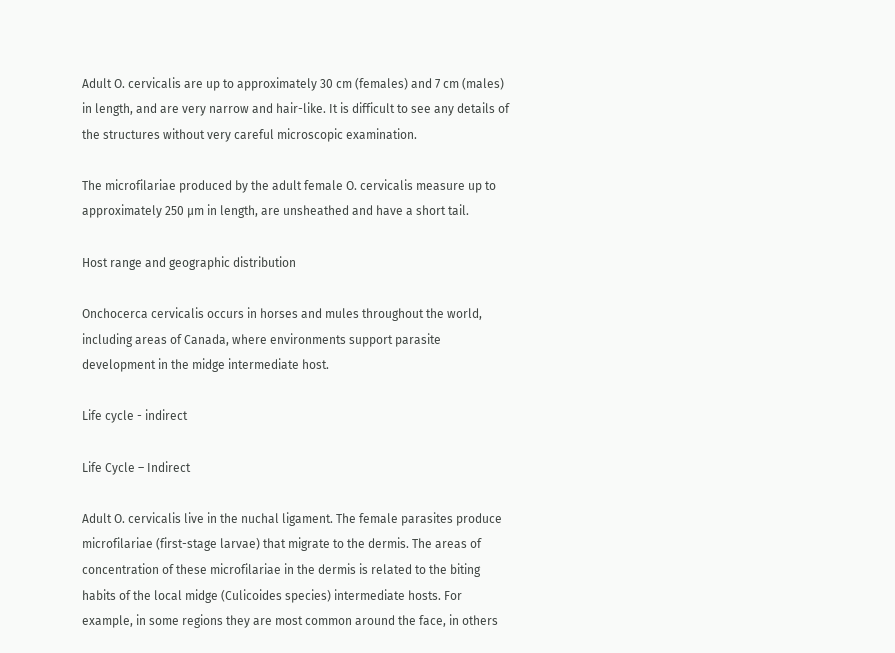Adult O. cervicalis are up to approximately 30 cm (females) and 7 cm (males) in length, and are very narrow and hair-like. It is difficult to see any details of the structures without very careful microscopic examination.

The microfilariae produced by the adult female O. cervicalis measure up to approximately 250 µm in length, are unsheathed and have a short tail.

Host range and geographic distribution

Onchocerca cervicalis occurs in horses and mules throughout the world, including areas of Canada, where environments support parasite development in the midge intermediate host.

Life cycle - indirect

Life Cycle – Indirect

Adult O. cervicalis live in the nuchal ligament. The female parasites produce microfilariae (first-stage larvae) that migrate to the dermis. The areas of concentration of these microfilariae in the dermis is related to the biting habits of the local midge (Culicoides species) intermediate hosts. For example, in some regions they are most common around the face, in others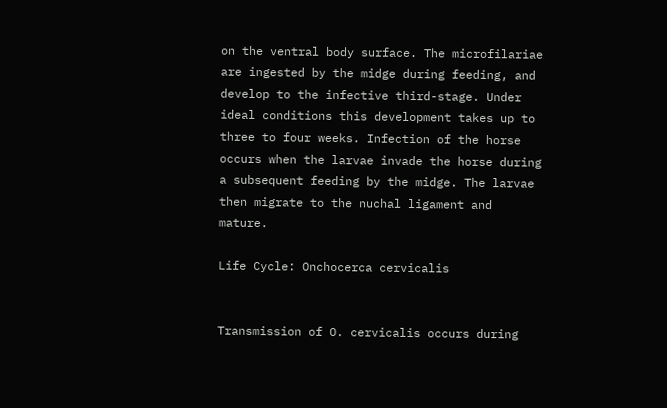on the ventral body surface. The microfilariae are ingested by the midge during feeding, and develop to the infective third-stage. Under ideal conditions this development takes up to three to four weeks. Infection of the horse occurs when the larvae invade the horse during a subsequent feeding by the midge. The larvae then migrate to the nuchal ligament and mature.

Life Cycle: Onchocerca cervicalis


Transmission of O. cervicalis occurs during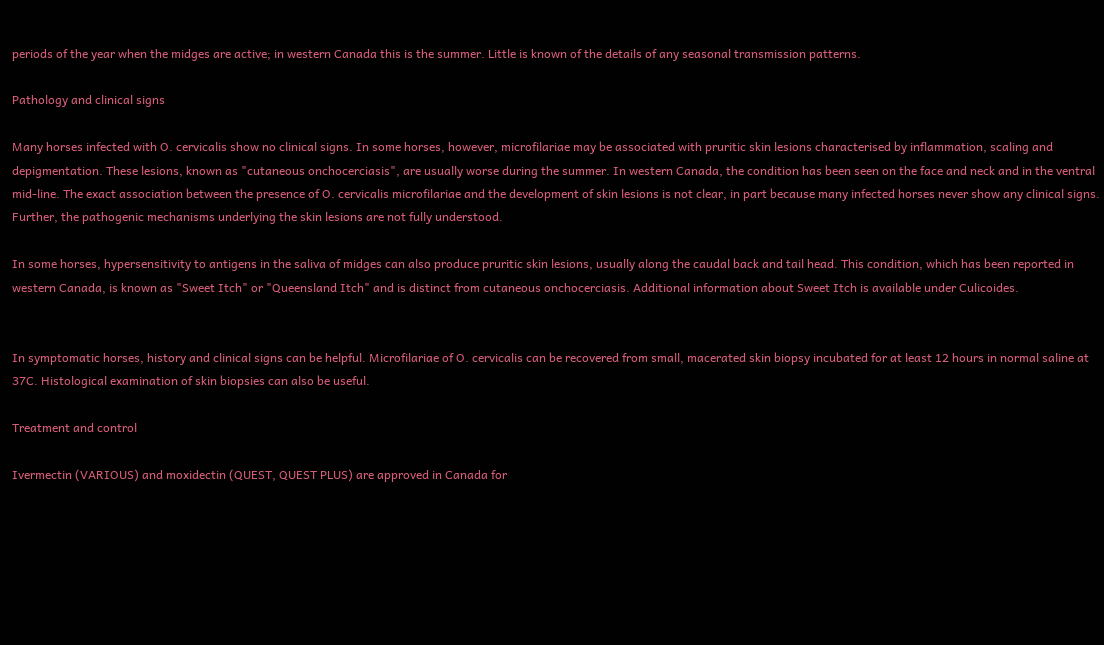periods of the year when the midges are active; in western Canada this is the summer. Little is known of the details of any seasonal transmission patterns.

Pathology and clinical signs

Many horses infected with O. cervicalis show no clinical signs. In some horses, however, microfilariae may be associated with pruritic skin lesions characterised by inflammation, scaling and depigmentation. These lesions, known as "cutaneous onchocerciasis", are usually worse during the summer. In western Canada, the condition has been seen on the face and neck and in the ventral mid-line. The exact association between the presence of O. cervicalis microfilariae and the development of skin lesions is not clear, in part because many infected horses never show any clinical signs. Further, the pathogenic mechanisms underlying the skin lesions are not fully understood.

In some horses, hypersensitivity to antigens in the saliva of midges can also produce pruritic skin lesions, usually along the caudal back and tail head. This condition, which has been reported in western Canada, is known as "Sweet Itch" or "Queensland Itch" and is distinct from cutaneous onchocerciasis. Additional information about Sweet Itch is available under Culicoides.


In symptomatic horses, history and clinical signs can be helpful. Microfilariae of O. cervicalis can be recovered from small, macerated skin biopsy incubated for at least 12 hours in normal saline at 37C. Histological examination of skin biopsies can also be useful.

Treatment and control

Ivermectin (VARIOUS) and moxidectin (QUEST, QUEST PLUS) are approved in Canada for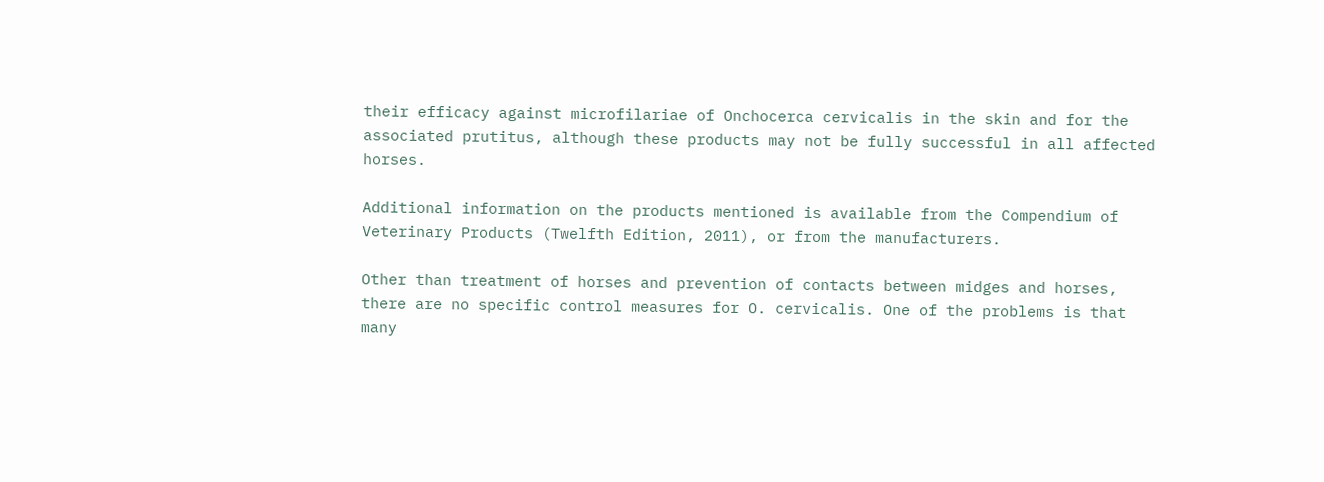their efficacy against microfilariae of Onchocerca cervicalis in the skin and for the associated prutitus, although these products may not be fully successful in all affected horses.

Additional information on the products mentioned is available from the Compendium of Veterinary Products (Twelfth Edition, 2011), or from the manufacturers.

Other than treatment of horses and prevention of contacts between midges and horses, there are no specific control measures for O. cervicalis. One of the problems is that many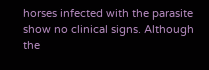horses infected with the parasite show no clinical signs. Although the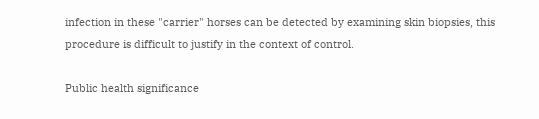infection in these "carrier" horses can be detected by examining skin biopsies, this procedure is difficult to justify in the context of control.

Public health significance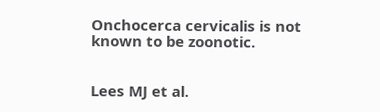Onchocerca cervicalis is not known to be zoonotic.


Lees MJ et al.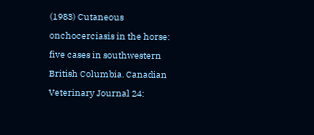(1983) Cutaneous onchocerciasis in the horse: five cases in southwestern British Columbia. Canadian Veterinary Journal 24: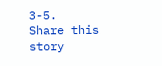3-5.
Share this story